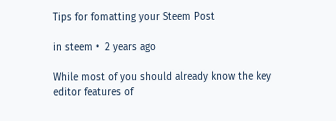Tips for fomatting your Steem Post

in steem •  2 years ago

While most of you should already know the key editor features of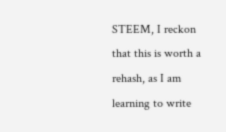STEEM, I reckon that this is worth a rehash, as I am learning to write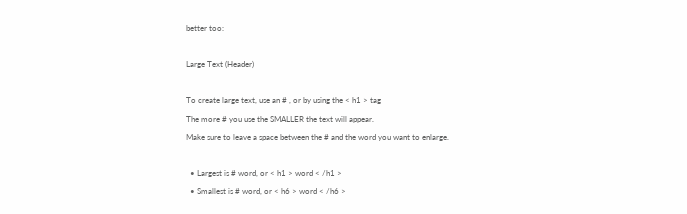better too:

Large Text (Header)

To create large text, use an # , or by using the < h1 > tag
The more # you use the SMALLER the text will appear.
Make sure to leave a space between the # and the word you want to enlarge.

  • Largest is # word, or < h1 > word < /h1 >
  • Smallest is # word, or < h6 > word < /h6 >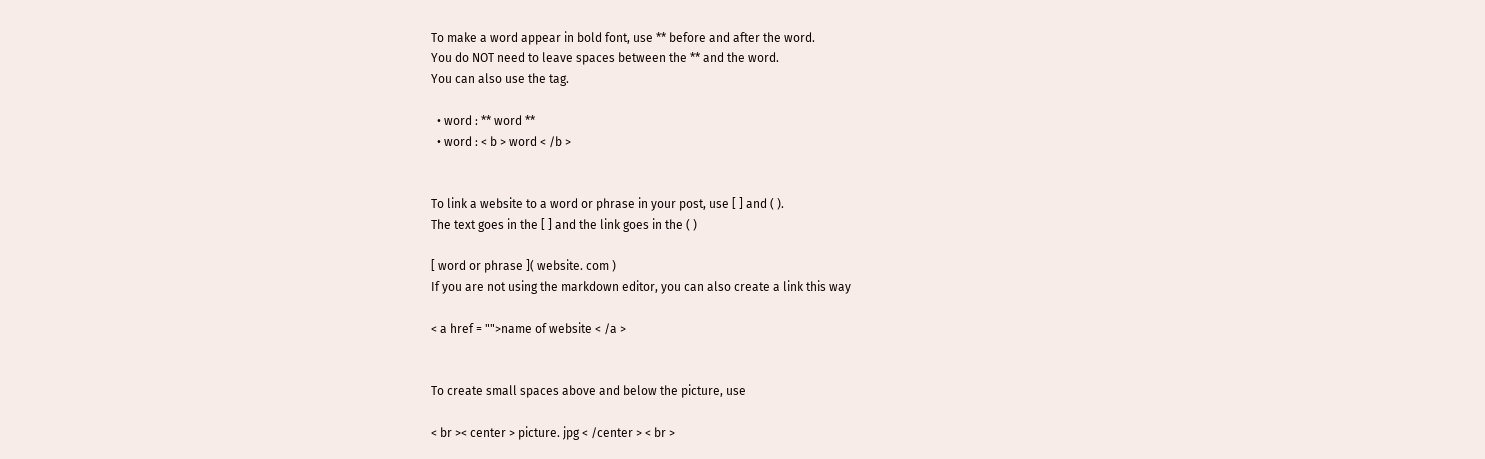To make a word appear in bold font, use ** before and after the word.
You do NOT need to leave spaces between the ** and the word.
You can also use the tag.

  • word : ** word **
  • word : < b > word < /b >


To link a website to a word or phrase in your post, use [ ] and ( ).
The text goes in the [ ] and the link goes in the ( )

[ word or phrase ]( website. com )
If you are not using the markdown editor, you can also create a link this way

< a href = "">name of website < /a >


To create small spaces above and below the picture, use

< br >< center > picture. jpg < /center > < br >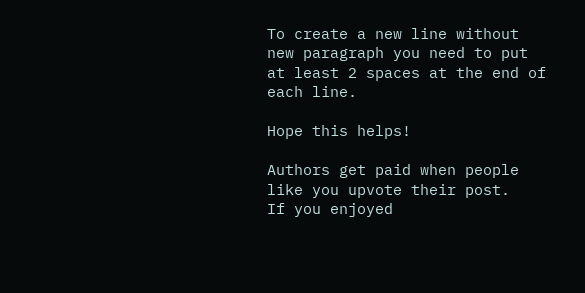To create a new line without new paragraph you need to put at least 2 spaces at the end of each line.

Hope this helps!

Authors get paid when people like you upvote their post.
If you enjoyed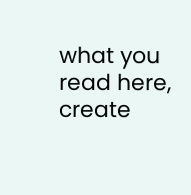what you read here, create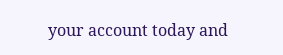your account today and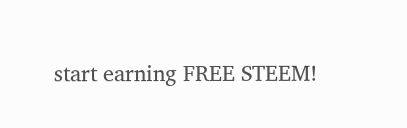start earning FREE STEEM!